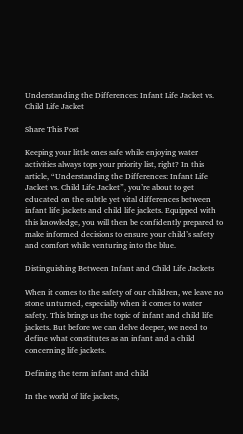Understanding the Differences: Infant Life Jacket vs. Child Life Jacket

Share This Post

Keeping your little ones safe while enjoying water activities always tops your priority list, right? In this article, “Understanding the Differences: Infant Life Jacket vs. Child Life Jacket”, you’re about to get educated on the subtle yet vital differences between infant life jackets and child life jackets. Equipped with this knowledge, you will then be confidently prepared to make informed decisions to ensure your child’s safety and comfort while venturing into the blue.

Distinguishing Between Infant and Child Life Jackets

When it comes to the safety of our children, we leave no stone unturned, especially when it comes to water safety. This brings us the topic of infant and child life jackets. But before we can delve deeper, we need to define what constitutes as an infant and a child concerning life jackets.

Defining the term infant and child

In the world of life jackets,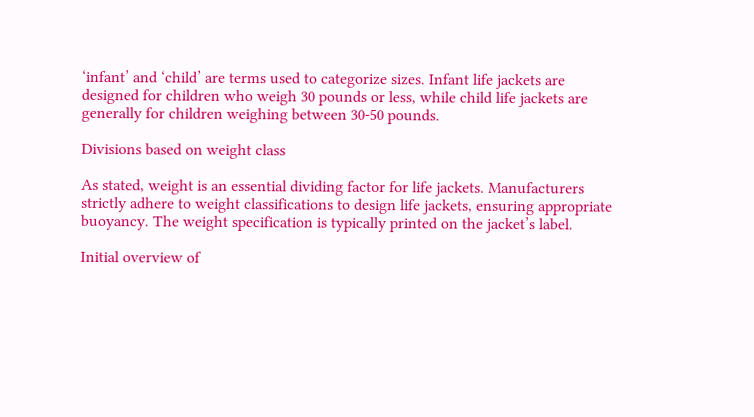‘infant’ and ‘child’ are terms used to categorize sizes. Infant life jackets are designed for children who weigh 30 pounds or less, while child life jackets are generally for children weighing between 30-50 pounds.

Divisions based on weight class

As stated, weight is an essential dividing factor for life jackets. Manufacturers strictly adhere to weight classifications to design life jackets, ensuring appropriate buoyancy. The weight specification is typically printed on the jacket’s label.

Initial overview of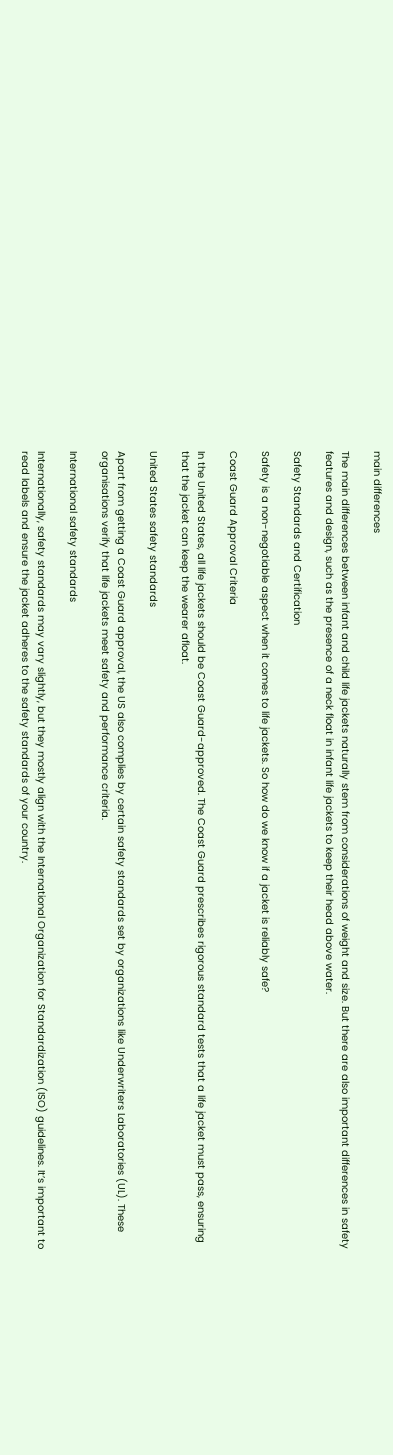main differences

The main differences between infant and child life jackets naturally stem from considerations of weight and size. But there are also important differences in safety features and design, such as the presence of a neck float in infant life jackets to keep their head above water.

Safety Standards and Certification

Safety is a non-negotiable aspect when it comes to life jackets. So how do we know if a jacket is reliably safe?

Coast Guard Approval Criteria

In the United States, all life jackets should be Coast Guard-approved. The Coast Guard prescribes rigorous standard tests that a life jacket must pass, ensuring that the jacket can keep the wearer afloat.

United States safety standards

Apart from getting a Coast Guard approval, the US also complies by certain safety standards set by organizations like Underwriters Laboratories (UL). These organisations verify that life jackets meet safety and performance criteria.

International safety standards

Internationally, safety standards may vary slightly, but they mostly align with the International Organization for Standardization (ISO) guidelines. It’s important to read labels and ensure the jacket adheres to the safety standards of your country.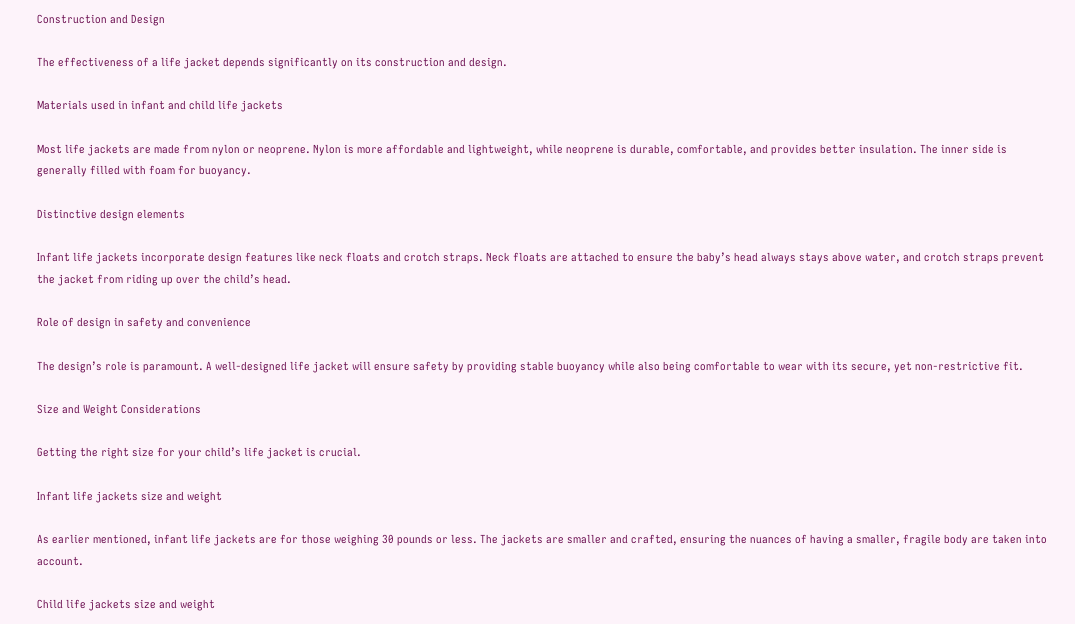Construction and Design

The effectiveness of a life jacket depends significantly on its construction and design.

Materials used in infant and child life jackets

Most life jackets are made from nylon or neoprene. Nylon is more affordable and lightweight, while neoprene is durable, comfortable, and provides better insulation. The inner side is generally filled with foam for buoyancy.

Distinctive design elements

Infant life jackets incorporate design features like neck floats and crotch straps. Neck floats are attached to ensure the baby’s head always stays above water, and crotch straps prevent the jacket from riding up over the child’s head.

Role of design in safety and convenience

The design’s role is paramount. A well-designed life jacket will ensure safety by providing stable buoyancy while also being comfortable to wear with its secure, yet non-restrictive fit.

Size and Weight Considerations

Getting the right size for your child’s life jacket is crucial.

Infant life jackets size and weight

As earlier mentioned, infant life jackets are for those weighing 30 pounds or less. The jackets are smaller and crafted, ensuring the nuances of having a smaller, fragile body are taken into account.

Child life jackets size and weight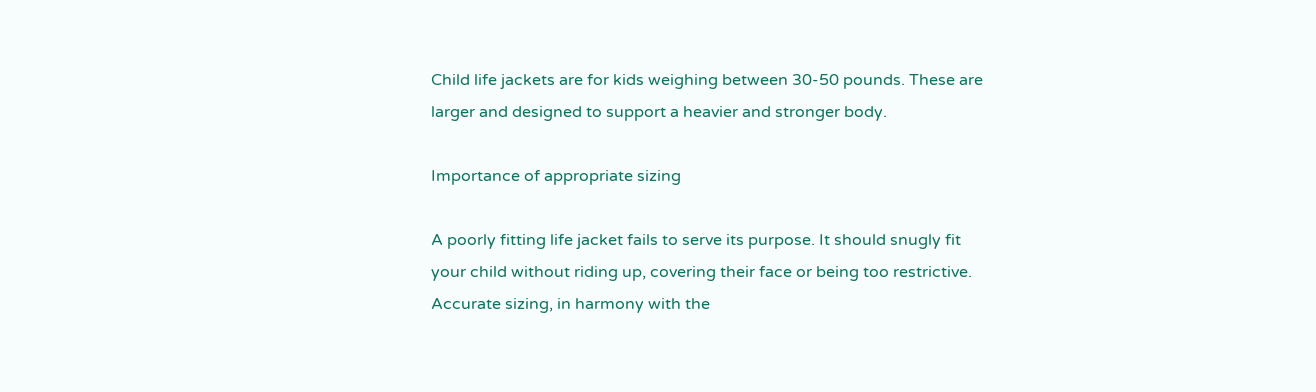Child life jackets are for kids weighing between 30-50 pounds. These are larger and designed to support a heavier and stronger body.

Importance of appropriate sizing

A poorly fitting life jacket fails to serve its purpose. It should snugly fit your child without riding up, covering their face or being too restrictive. Accurate sizing, in harmony with the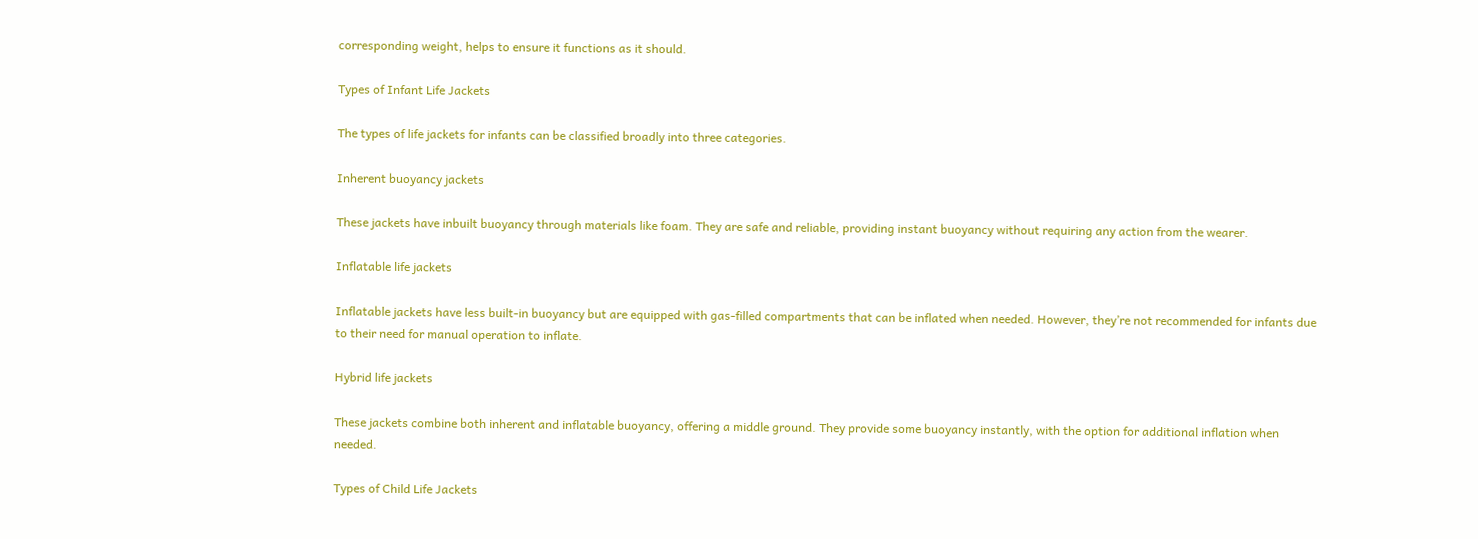corresponding weight, helps to ensure it functions as it should.

Types of Infant Life Jackets

The types of life jackets for infants can be classified broadly into three categories.

Inherent buoyancy jackets

These jackets have inbuilt buoyancy through materials like foam. They are safe and reliable, providing instant buoyancy without requiring any action from the wearer.

Inflatable life jackets

Inflatable jackets have less built-in buoyancy but are equipped with gas-filled compartments that can be inflated when needed. However, they’re not recommended for infants due to their need for manual operation to inflate.

Hybrid life jackets

These jackets combine both inherent and inflatable buoyancy, offering a middle ground. They provide some buoyancy instantly, with the option for additional inflation when needed.

Types of Child Life Jackets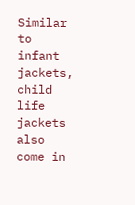Similar to infant jackets, child life jackets also come in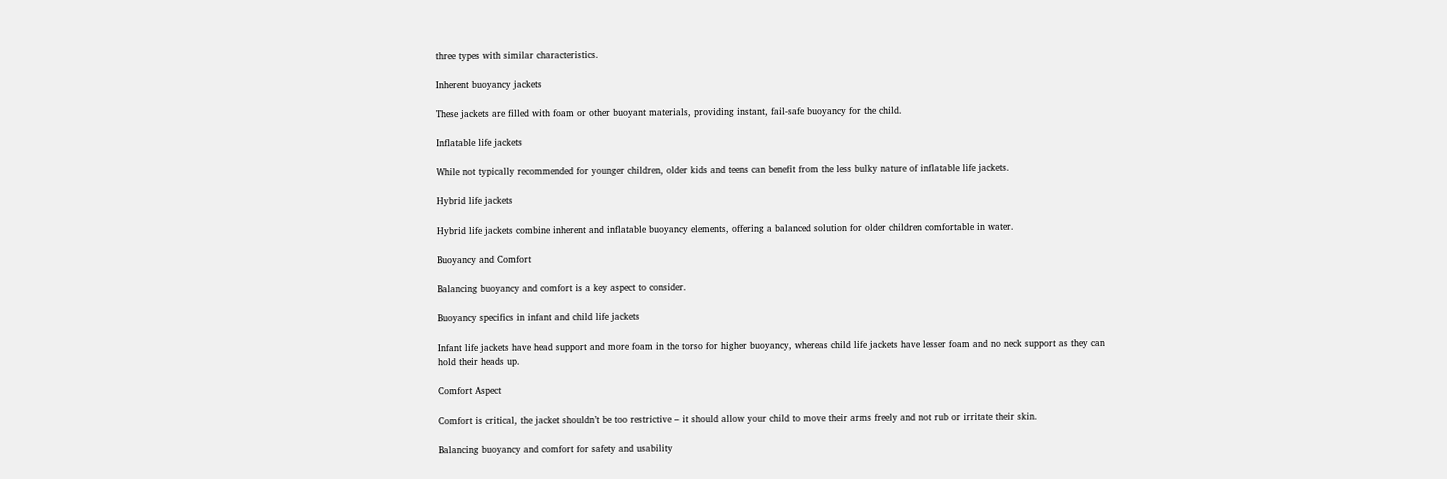three types with similar characteristics.

Inherent buoyancy jackets

These jackets are filled with foam or other buoyant materials, providing instant, fail-safe buoyancy for the child.

Inflatable life jackets

While not typically recommended for younger children, older kids and teens can benefit from the less bulky nature of inflatable life jackets.

Hybrid life jackets

Hybrid life jackets combine inherent and inflatable buoyancy elements, offering a balanced solution for older children comfortable in water.

Buoyancy and Comfort

Balancing buoyancy and comfort is a key aspect to consider.

Buoyancy specifics in infant and child life jackets

Infant life jackets have head support and more foam in the torso for higher buoyancy, whereas child life jackets have lesser foam and no neck support as they can hold their heads up.

Comfort Aspect

Comfort is critical, the jacket shouldn’t be too restrictive – it should allow your child to move their arms freely and not rub or irritate their skin.

Balancing buoyancy and comfort for safety and usability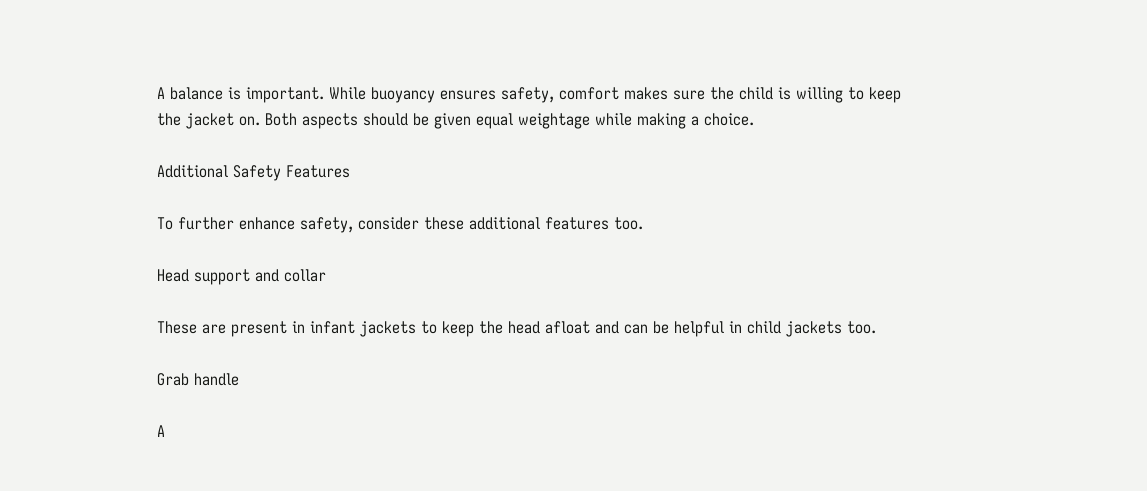A balance is important. While buoyancy ensures safety, comfort makes sure the child is willing to keep the jacket on. Both aspects should be given equal weightage while making a choice.

Additional Safety Features

To further enhance safety, consider these additional features too.

Head support and collar

These are present in infant jackets to keep the head afloat and can be helpful in child jackets too.

Grab handle

A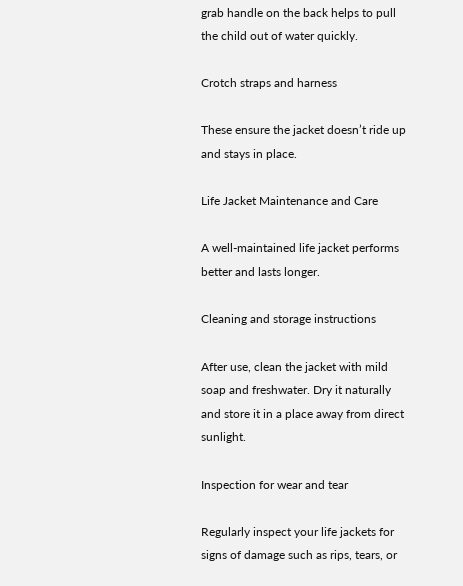grab handle on the back helps to pull the child out of water quickly.

Crotch straps and harness

These ensure the jacket doesn’t ride up and stays in place.

Life Jacket Maintenance and Care

A well-maintained life jacket performs better and lasts longer.

Cleaning and storage instructions

After use, clean the jacket with mild soap and freshwater. Dry it naturally and store it in a place away from direct sunlight.

Inspection for wear and tear

Regularly inspect your life jackets for signs of damage such as rips, tears, or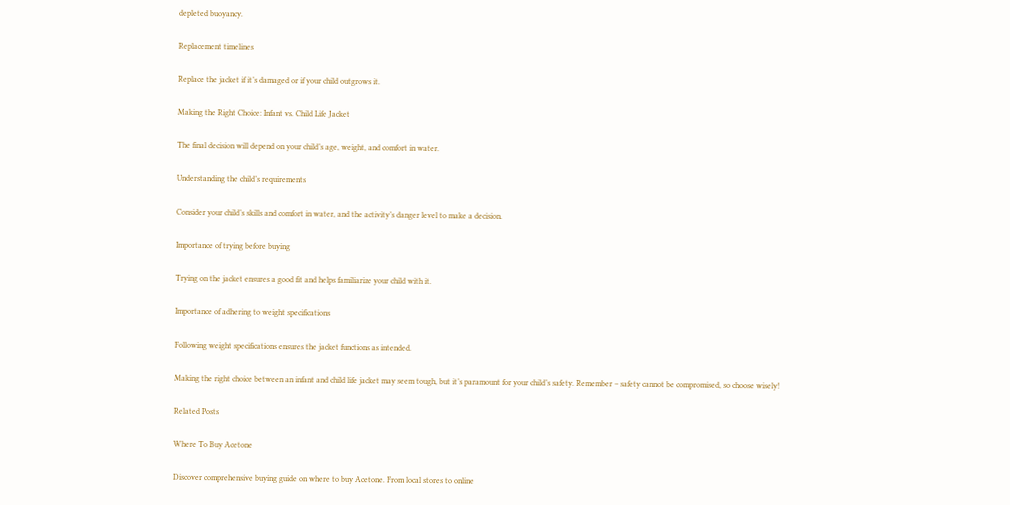depleted buoyancy.

Replacement timelines

Replace the jacket if it’s damaged or if your child outgrows it.

Making the Right Choice: Infant vs. Child Life Jacket

The final decision will depend on your child’s age, weight, and comfort in water.

Understanding the child’s requirements

Consider your child’s skills and comfort in water, and the activity’s danger level to make a decision.

Importance of trying before buying

Trying on the jacket ensures a good fit and helps familiarize your child with it.

Importance of adhering to weight specifications

Following weight specifications ensures the jacket functions as intended.

Making the right choice between an infant and child life jacket may seem tough, but it’s paramount for your child’s safety. Remember – safety cannot be compromised, so choose wisely!

Related Posts

Where To Buy Acetone

Discover comprehensive buying guide on where to buy Acetone. From local stores to online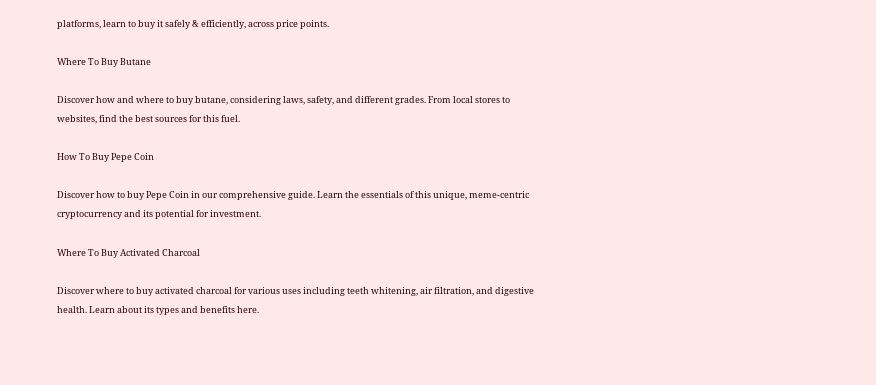platforms, learn to buy it safely & efficiently, across price points.

Where To Buy Butane

Discover how and where to buy butane, considering laws, safety, and different grades. From local stores to websites, find the best sources for this fuel.

How To Buy Pepe Coin

Discover how to buy Pepe Coin in our comprehensive guide. Learn the essentials of this unique, meme-centric cryptocurrency and its potential for investment.

Where To Buy Activated Charcoal

Discover where to buy activated charcoal for various uses including teeth whitening, air filtration, and digestive health. Learn about its types and benefits here.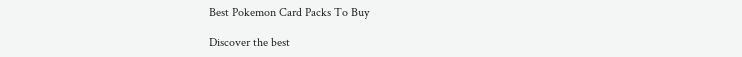Best Pokemon Card Packs To Buy

Discover the best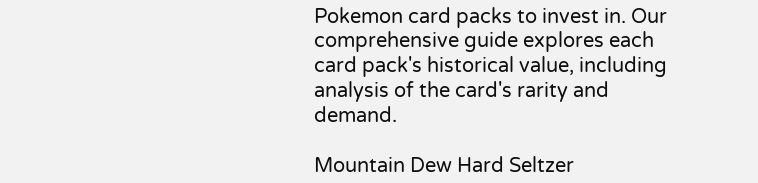Pokemon card packs to invest in. Our comprehensive guide explores each card pack's historical value, including analysis of the card's rarity and demand.

Mountain Dew Hard Seltzer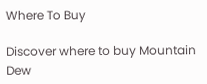Where To Buy

Discover where to buy Mountain Dew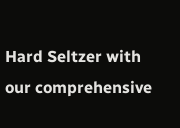Hard Seltzer with our comprehensive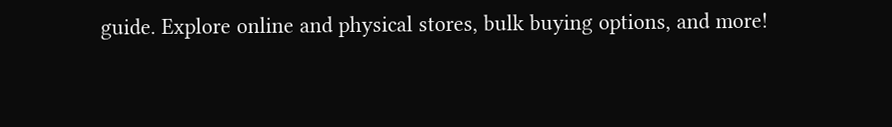guide. Explore online and physical stores, bulk buying options, and more!